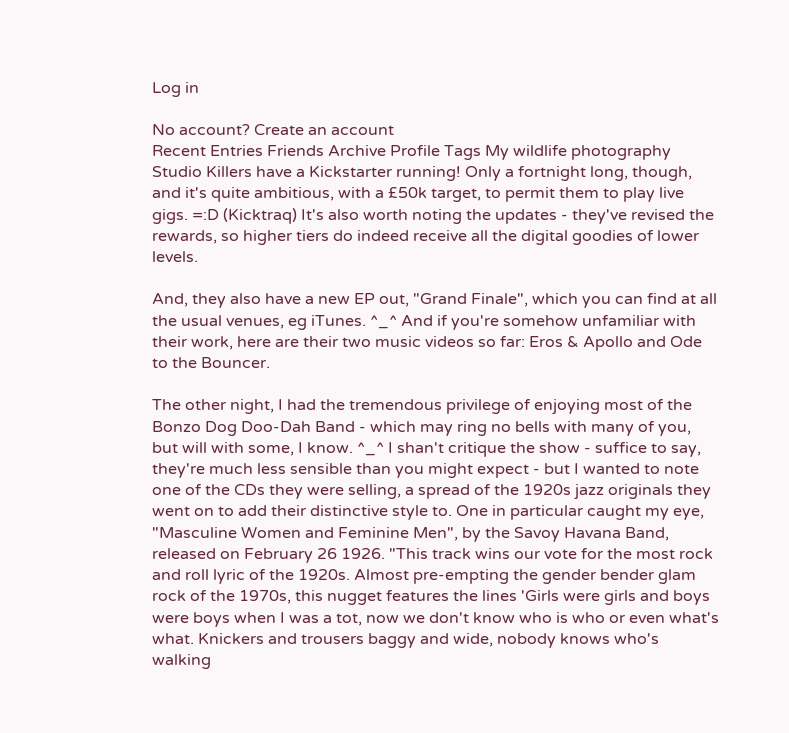Log in

No account? Create an account
Recent Entries Friends Archive Profile Tags My wildlife photography
Studio Killers have a Kickstarter running! Only a fortnight long, though, and it's quite ambitious, with a £50k target, to permit them to play live gigs. =:D (Kicktraq) It's also worth noting the updates - they've revised the rewards, so higher tiers do indeed receive all the digital goodies of lower levels.

And, they also have a new EP out, "Grand Finale", which you can find at all the usual venues, eg iTunes. ^_^ And if you're somehow unfamiliar with their work, here are their two music videos so far: Eros & Apollo and Ode to the Bouncer.

The other night, I had the tremendous privilege of enjoying most of the Bonzo Dog Doo-Dah Band - which may ring no bells with many of you, but will with some, I know. ^_^ I shan't critique the show - suffice to say, they're much less sensible than you might expect - but I wanted to note one of the CDs they were selling, a spread of the 1920s jazz originals they went on to add their distinctive style to. One in particular caught my eye, "Masculine Women and Feminine Men", by the Savoy Havana Band, released on February 26 1926. "This track wins our vote for the most rock and roll lyric of the 1920s. Almost pre-empting the gender bender glam rock of the 1970s, this nugget features the lines 'Girls were girls and boys were boys when I was a tot, now we don't know who is who or even what's what. Knickers and trousers baggy and wide, nobody knows who's walking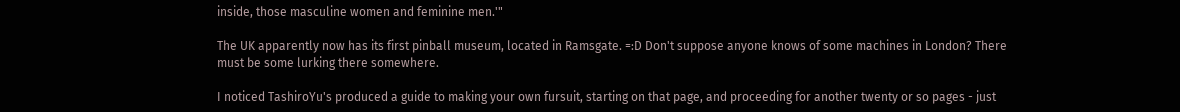inside, those masculine women and feminine men.'"

The UK apparently now has its first pinball museum, located in Ramsgate. =:D Don't suppose anyone knows of some machines in London? There must be some lurking there somewhere.

I noticed TashiroYu's produced a guide to making your own fursuit, starting on that page, and proceeding for another twenty or so pages - just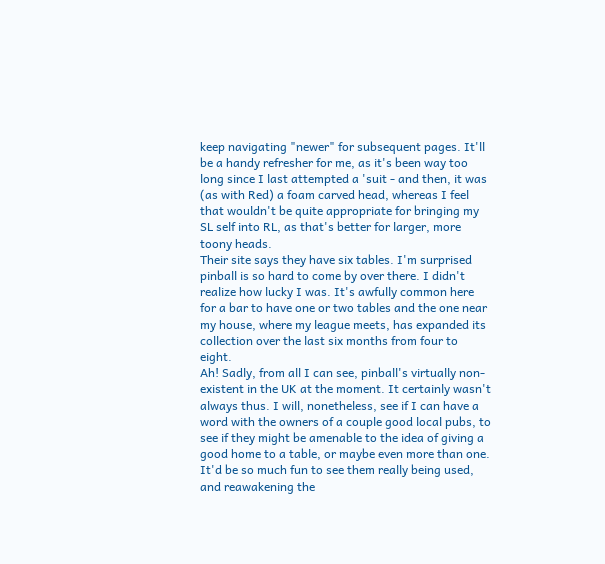keep navigating "newer" for subsequent pages. It'll be a handy refresher for me, as it's been way too long since I last attempted a 'suit - and then, it was (as with Red) a foam carved head, whereas I feel that wouldn't be quite appropriate for bringing my SL self into RL, as that's better for larger, more toony heads.
Their site says they have six tables. I'm surprised pinball is so hard to come by over there. I didn't realize how lucky I was. It's awfully common here for a bar to have one or two tables and the one near my house, where my league meets, has expanded its collection over the last six months from four to eight.
Ah! Sadly, from all I can see, pinball's virtually non-existent in the UK at the moment. It certainly wasn't always thus. I will, nonetheless, see if I can have a word with the owners of a couple good local pubs, to see if they might be amenable to the idea of giving a good home to a table, or maybe even more than one. It'd be so much fun to see them really being used, and reawakening the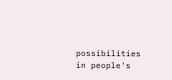possibilities in people's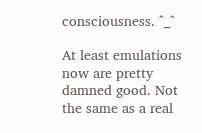consciousness. ^_^

At least emulations now are pretty damned good. Not the same as a real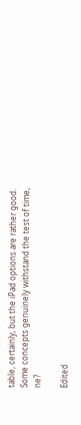table, certainly, but the iPad options are rather good. Some concepts genuinely withstand the test of time, ne?

Edited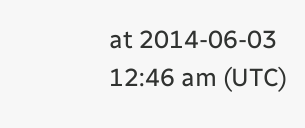at 2014-06-03 12:46 am (UTC)